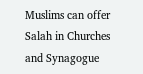Muslims can offer Salah in Churches and Synagogue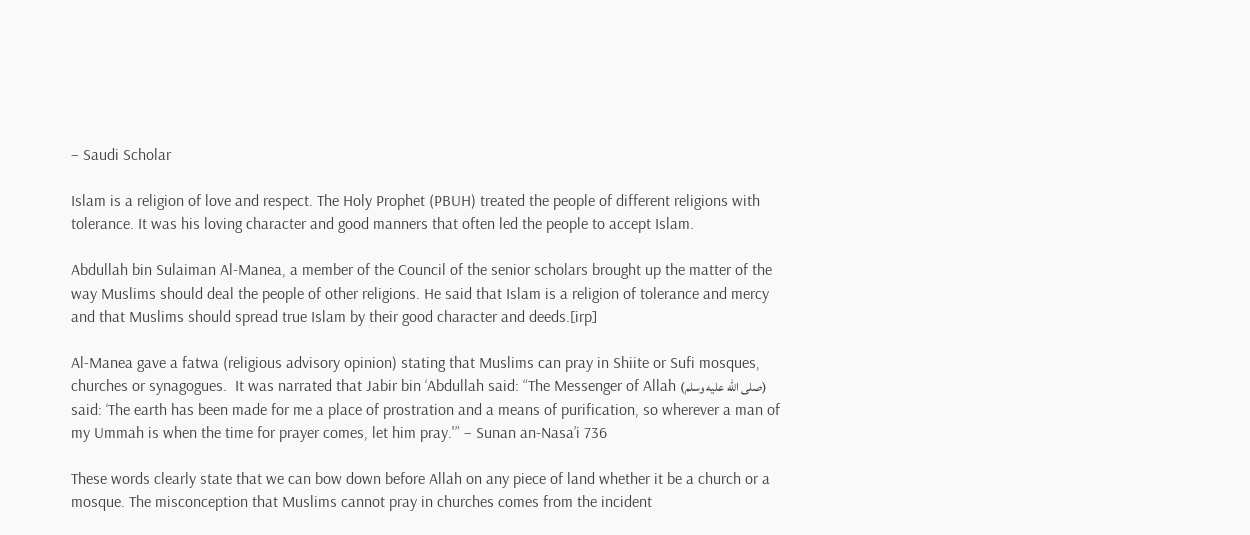– Saudi Scholar

Islam is a religion of love and respect. The Holy Prophet (PBUH) treated the people of different religions with tolerance. It was his loving character and good manners that often led the people to accept Islam.

Abdullah bin Sulaiman Al-Manea, a member of the Council of the senior scholars brought up the matter of the way Muslims should deal the people of other religions. He said that Islam is a religion of tolerance and mercy and that Muslims should spread true Islam by their good character and deeds.[irp]

Al-Manea gave a fatwa (religious advisory opinion) stating that Muslims can pray in Shiite or Sufi mosques, churches or synagogues.  It was narrated that Jabir bin ‘Abdullah said: “The Messenger of Allah (صلى الله عليه وسلم) said: ‘The earth has been made for me a place of prostration and a means of purification, so wherever a man of my Ummah is when the time for prayer comes, let him pray.'” – Sunan an-Nasa’i 736

These words clearly state that we can bow down before Allah on any piece of land whether it be a church or a mosque. The misconception that Muslims cannot pray in churches comes from the incident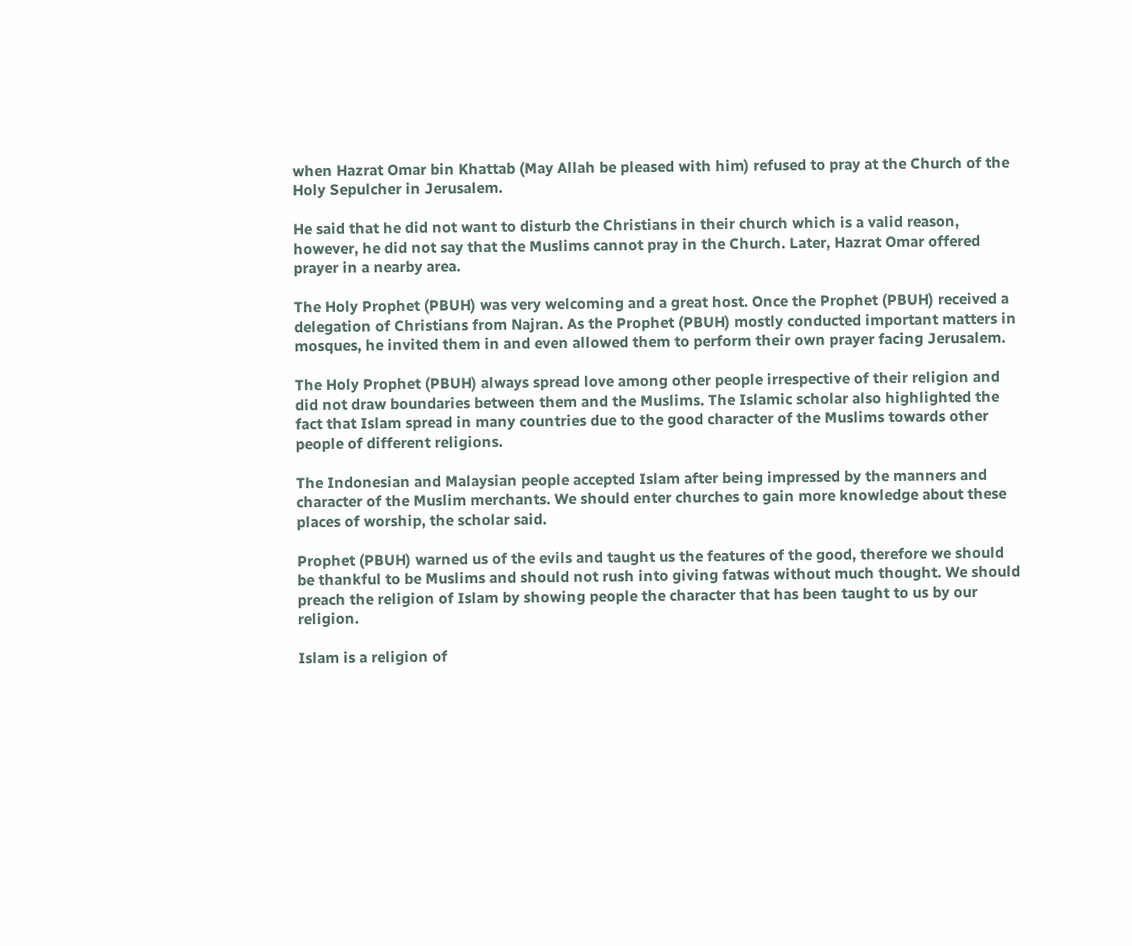when Hazrat Omar bin Khattab (May Allah be pleased with him) refused to pray at the Church of the Holy Sepulcher in Jerusalem.

He said that he did not want to disturb the Christians in their church which is a valid reason, however, he did not say that the Muslims cannot pray in the Church. Later, Hazrat Omar offered prayer in a nearby area.

The Holy Prophet (PBUH) was very welcoming and a great host. Once the Prophet (PBUH) received a delegation of Christians from Najran. As the Prophet (PBUH) mostly conducted important matters in mosques, he invited them in and even allowed them to perform their own prayer facing Jerusalem.

The Holy Prophet (PBUH) always spread love among other people irrespective of their religion and did not draw boundaries between them and the Muslims. The Islamic scholar also highlighted the fact that Islam spread in many countries due to the good character of the Muslims towards other people of different religions.

The Indonesian and Malaysian people accepted Islam after being impressed by the manners and character of the Muslim merchants. We should enter churches to gain more knowledge about these places of worship, the scholar said.

Prophet (PBUH) warned us of the evils and taught us the features of the good, therefore we should be thankful to be Muslims and should not rush into giving fatwas without much thought. We should preach the religion of Islam by showing people the character that has been taught to us by our religion.

Islam is a religion of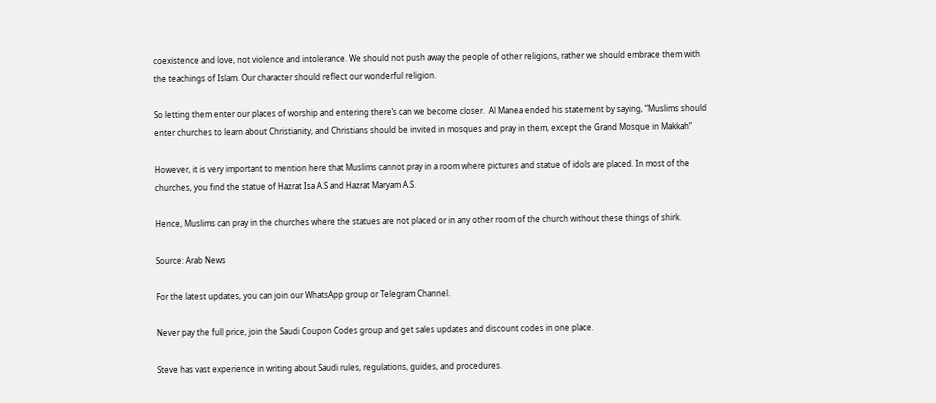coexistence and love, not violence and intolerance. We should not push away the people of other religions, rather we should embrace them with the teachings of Islam. Our character should reflect our wonderful religion.

So letting them enter our places of worship and entering there’s can we become closer.  Al Manea ended his statement by saying, “Muslims should enter churches to learn about Christianity, and Christians should be invited in mosques and pray in them, except the Grand Mosque in Makkah”

However, it is very important to mention here that Muslims cannot pray in a room where pictures and statue of idols are placed. In most of the churches, you find the statue of Hazrat Isa A.S and Hazrat Maryam A.S.

Hence, Muslims can pray in the churches where the statues are not placed or in any other room of the church without these things of shirk.

Source: Arab News

For the latest updates, you can join our WhatsApp group or Telegram Channel.

Never pay the full price, join the Saudi Coupon Codes group and get sales updates and discount codes in one place.

Steve has vast experience in writing about Saudi rules, regulations, guides, and procedures.